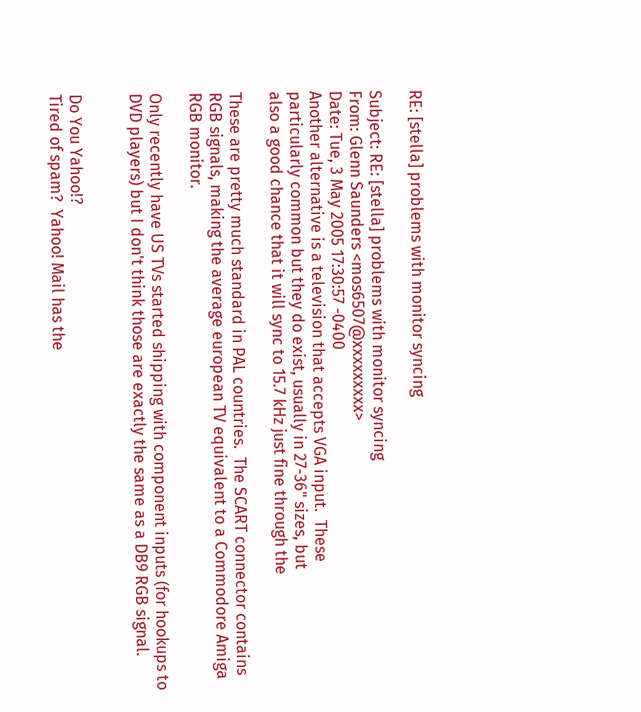RE: [stella] problems with monitor syncing

Subject: RE: [stella] problems with monitor syncing
From: Glenn Saunders <mos6507@xxxxxxxxx>
Date: Tue, 3 May 2005 17:30:57 -0400
Another alternative is a television that accepts VGA input.  These
particularly common but they do exist, usually in 27-36" sizes, but
also a good chance that it will sync to 15.7 kHz just fine through the

These are pretty much standard in PAL countries.  The SCART connector contains RGB signals, making the average european TV equivalent to a Commodore Amiga RGB monitor.

Only recently have US TVs started shipping with component inputs (for hookups to DVD players) but I don't think those are exactly the same as a DB9 RGB signal.


Do You Yahoo!?
Tired of spam?  Yahoo! Mail has the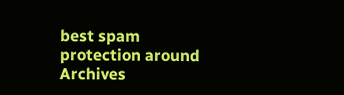best spam protection around
Archives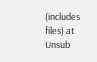(includes files) at
Unsub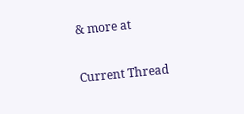& more at

Current Thread